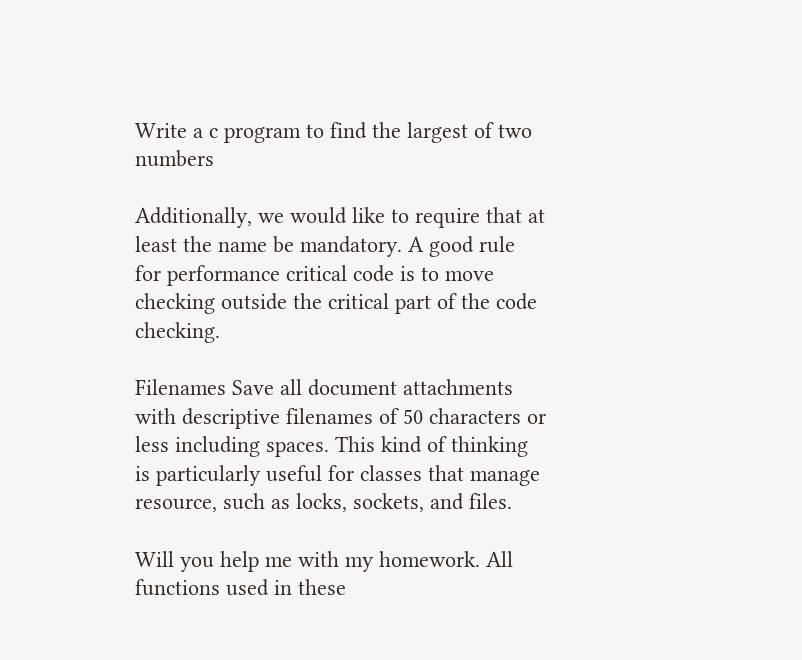Write a c program to find the largest of two numbers

Additionally, we would like to require that at least the name be mandatory. A good rule for performance critical code is to move checking outside the critical part of the code checking.

Filenames Save all document attachments with descriptive filenames of 50 characters or less including spaces. This kind of thinking is particularly useful for classes that manage resource, such as locks, sockets, and files.

Will you help me with my homework. All functions used in these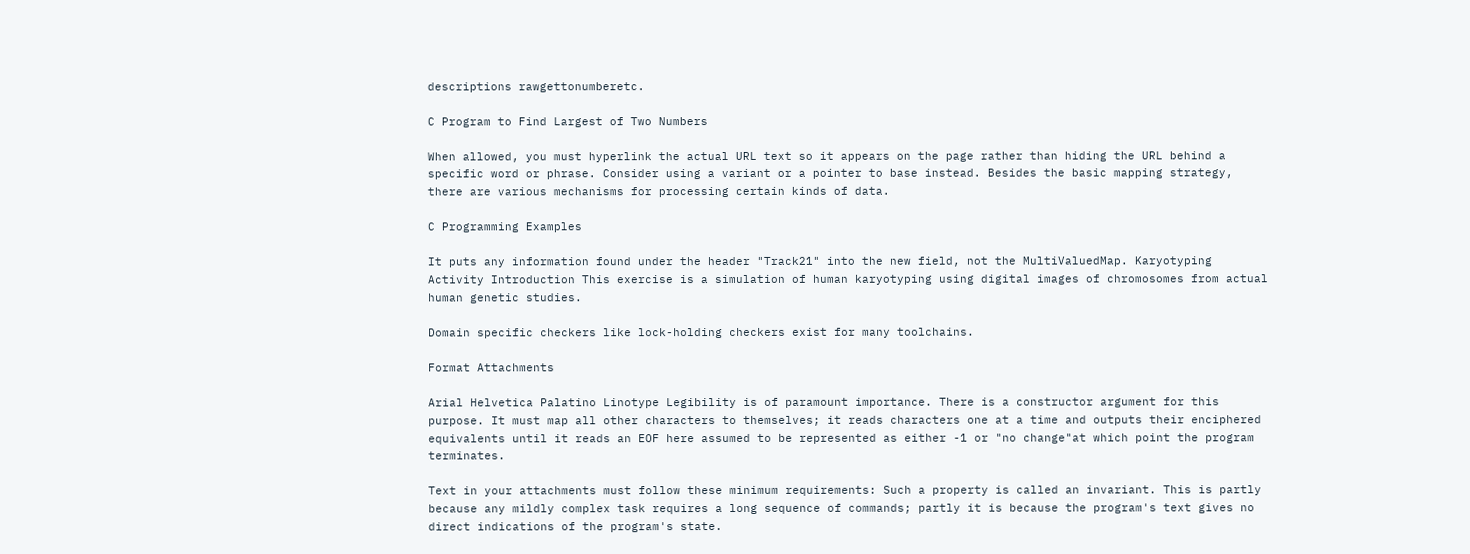descriptions rawgettonumberetc.

C Program to Find Largest of Two Numbers

When allowed, you must hyperlink the actual URL text so it appears on the page rather than hiding the URL behind a specific word or phrase. Consider using a variant or a pointer to base instead. Besides the basic mapping strategy, there are various mechanisms for processing certain kinds of data.

C Programming Examples

It puts any information found under the header "Track21" into the new field, not the MultiValuedMap. Karyotyping Activity Introduction This exercise is a simulation of human karyotyping using digital images of chromosomes from actual human genetic studies.

Domain specific checkers like lock-holding checkers exist for many toolchains.

Format Attachments

Arial Helvetica Palatino Linotype Legibility is of paramount importance. There is a constructor argument for this purpose. It must map all other characters to themselves; it reads characters one at a time and outputs their enciphered equivalents until it reads an EOF here assumed to be represented as either -1 or "no change"at which point the program terminates.

Text in your attachments must follow these minimum requirements: Such a property is called an invariant. This is partly because any mildly complex task requires a long sequence of commands; partly it is because the program's text gives no direct indications of the program's state.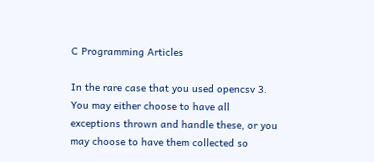C Programming Articles

In the rare case that you used opencsv 3. You may either choose to have all exceptions thrown and handle these, or you may choose to have them collected so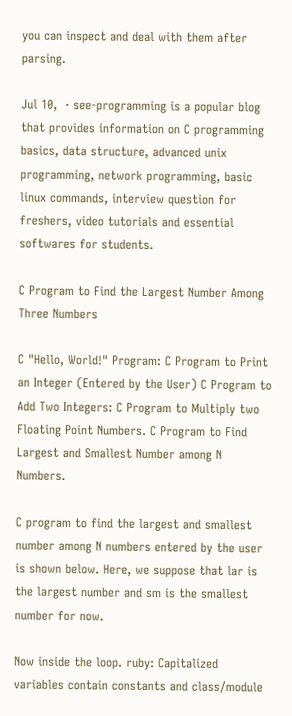you can inspect and deal with them after parsing.

Jul 10,  · see-programming is a popular blog that provides information on C programming basics, data structure, advanced unix programming, network programming, basic linux commands, interview question for freshers, video tutorials and essential softwares for students.

C Program to Find the Largest Number Among Three Numbers

C "Hello, World!" Program: C Program to Print an Integer (Entered by the User) C Program to Add Two Integers: C Program to Multiply two Floating Point Numbers. C Program to Find Largest and Smallest Number among N Numbers.

C program to find the largest and smallest number among N numbers entered by the user is shown below. Here, we suppose that lar is the largest number and sm is the smallest number for now.

Now inside the loop. ruby: Capitalized variables contain constants and class/module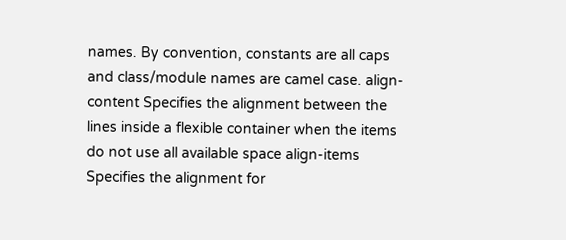names. By convention, constants are all caps and class/module names are camel case. align-content Specifies the alignment between the lines inside a flexible container when the items do not use all available space align-items Specifies the alignment for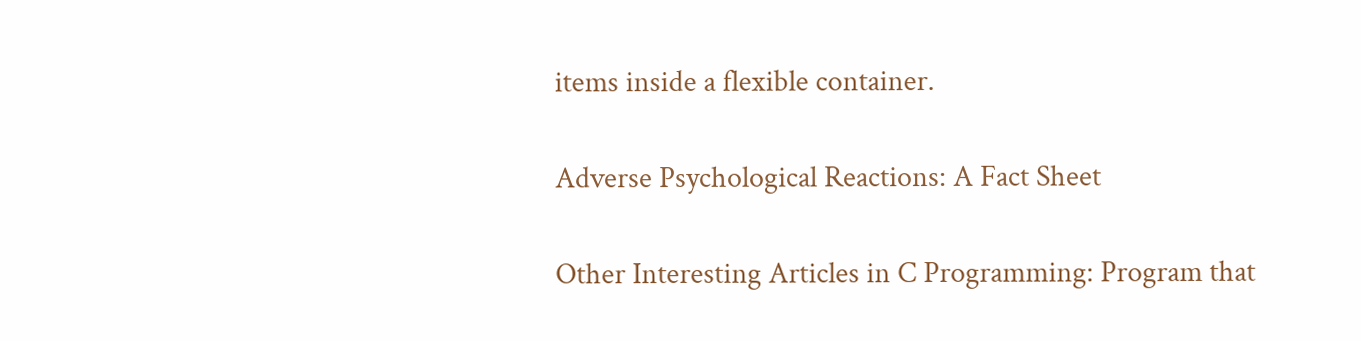items inside a flexible container.

Adverse Psychological Reactions: A Fact Sheet

Other Interesting Articles in C Programming: Program that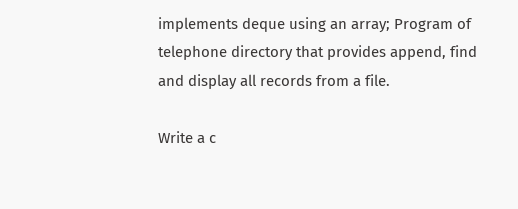implements deque using an array; Program of telephone directory that provides append, find and display all records from a file.

Write a c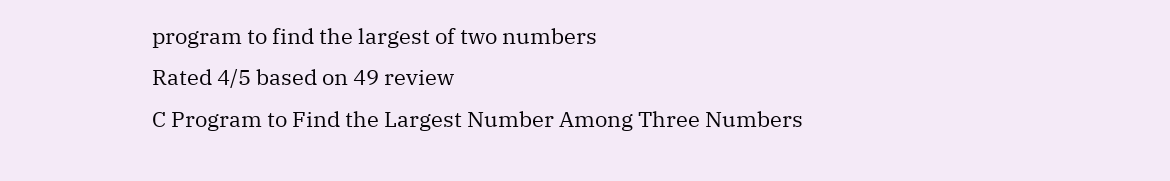program to find the largest of two numbers
Rated 4/5 based on 49 review
C Program to Find the Largest Number Among Three Numbers